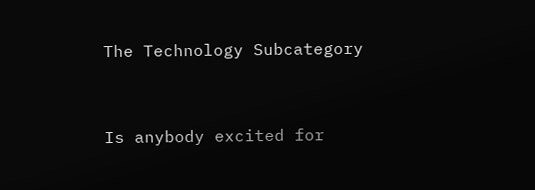The Technology Subcategory


Is anybody excited for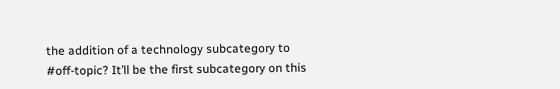the addition of a technology subcategory to #off-topic? It’ll be the first subcategory on this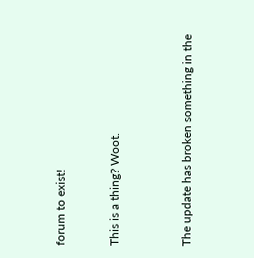forum to exist!


This is a thing? Woot.



The update has broken something in the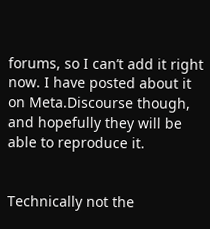forums, so I can’t add it right now. I have posted about it on Meta.Discourse though, and hopefully they will be able to reproduce it.


Technically not the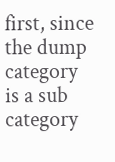first, since the dump category is a sub category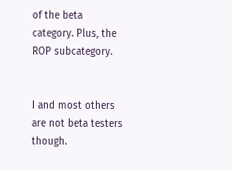of the beta category. Plus, the ROP subcategory.


I and most others are not beta testers though.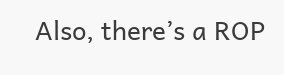Also, there’s a ROP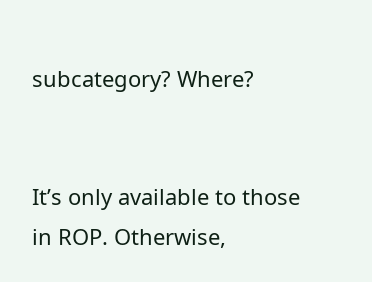subcategory? Where?


It’s only available to those in ROP. Otherwise,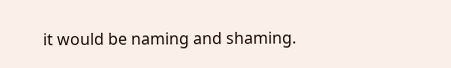it would be naming and shaming.